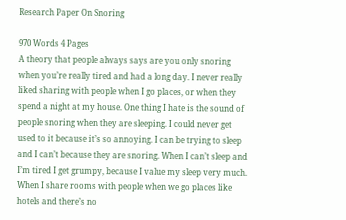Research Paper On Snoring

970 Words 4 Pages
A theory that people always says are you only snoring when you’re really tired and had a long day. I never really liked sharing with people when I go places, or when they spend a night at my house. One thing I hate is the sound of people snoring when they are sleeping. I could never get used to it because it’s so annoying. I can be trying to sleep and I can’t because they are snoring. When I can’t sleep and I’m tired I get grumpy, because I value my sleep very much.
When I share rooms with people when we go places like hotels and there’s no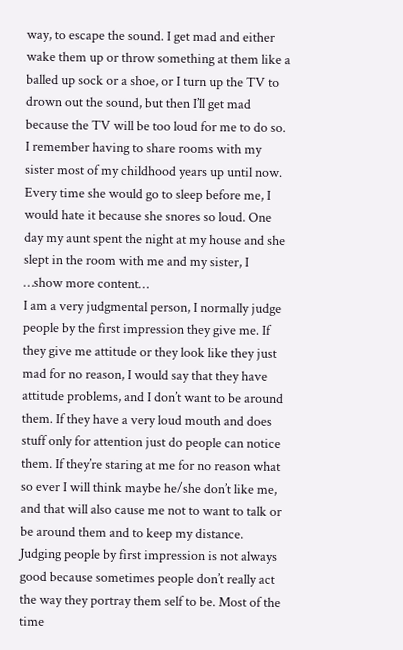way, to escape the sound. I get mad and either wake them up or throw something at them like a balled up sock or a shoe, or I turn up the TV to drown out the sound, but then I’ll get mad because the TV will be too loud for me to do so.
I remember having to share rooms with my sister most of my childhood years up until now. Every time she would go to sleep before me, I would hate it because she snores so loud. One day my aunt spent the night at my house and she slept in the room with me and my sister, I
…show more content…
I am a very judgmental person, I normally judge people by the first impression they give me. If they give me attitude or they look like they just mad for no reason, I would say that they have attitude problems, and I don’t want to be around them. If they have a very loud mouth and does stuff only for attention just do people can notice them. If they’re staring at me for no reason what so ever I will think maybe he/she don’t like me, and that will also cause me not to want to talk or be around them and to keep my distance. Judging people by first impression is not always good because sometimes people don’t really act the way they portray them self to be. Most of the time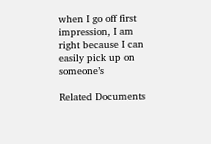when I go off first impression, I am right because I can easily pick up on someone’s

Related Documents